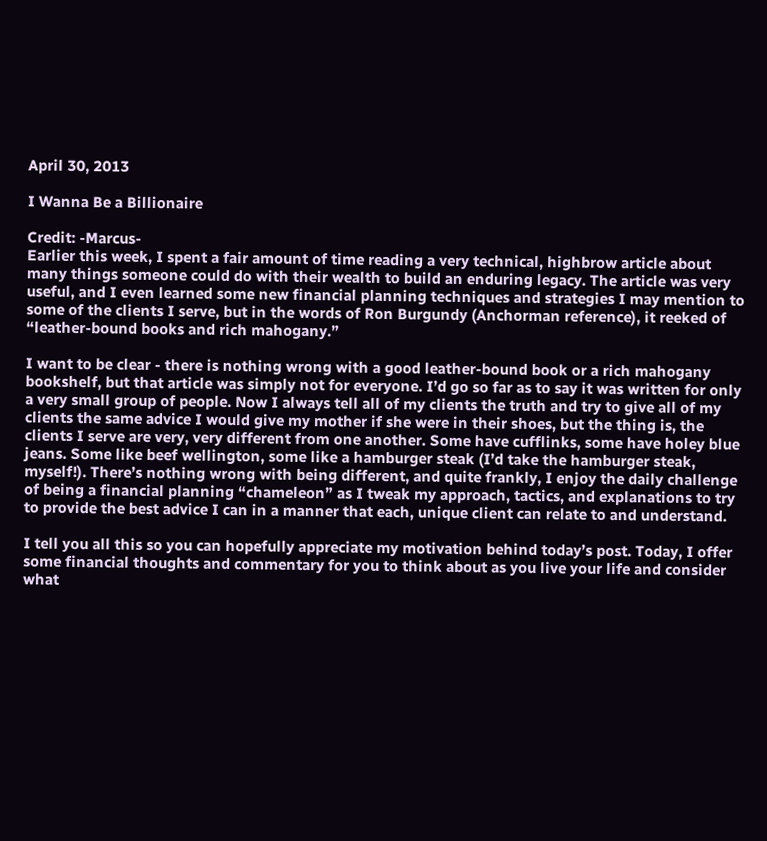April 30, 2013

I Wanna Be a Billionaire

Credit: -Marcus-
Earlier this week, I spent a fair amount of time reading a very technical, highbrow article about many things someone could do with their wealth to build an enduring legacy. The article was very useful, and I even learned some new financial planning techniques and strategies I may mention to some of the clients I serve, but in the words of Ron Burgundy (Anchorman reference), it reeked of “leather-bound books and rich mahogany.”

I want to be clear - there is nothing wrong with a good leather-bound book or a rich mahogany bookshelf, but that article was simply not for everyone. I’d go so far as to say it was written for only a very small group of people. Now I always tell all of my clients the truth and try to give all of my clients the same advice I would give my mother if she were in their shoes, but the thing is, the clients I serve are very, very different from one another. Some have cufflinks, some have holey blue jeans. Some like beef wellington, some like a hamburger steak (I’d take the hamburger steak, myself!). There’s nothing wrong with being different, and quite frankly, I enjoy the daily challenge of being a financial planning “chameleon” as I tweak my approach, tactics, and explanations to try to provide the best advice I can in a manner that each, unique client can relate to and understand.

I tell you all this so you can hopefully appreciate my motivation behind today’s post. Today, I offer some financial thoughts and commentary for you to think about as you live your life and consider what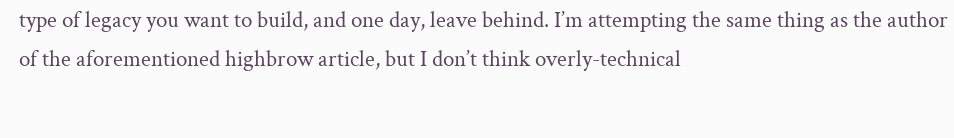type of legacy you want to build, and one day, leave behind. I’m attempting the same thing as the author of the aforementioned highbrow article, but I don’t think overly-technical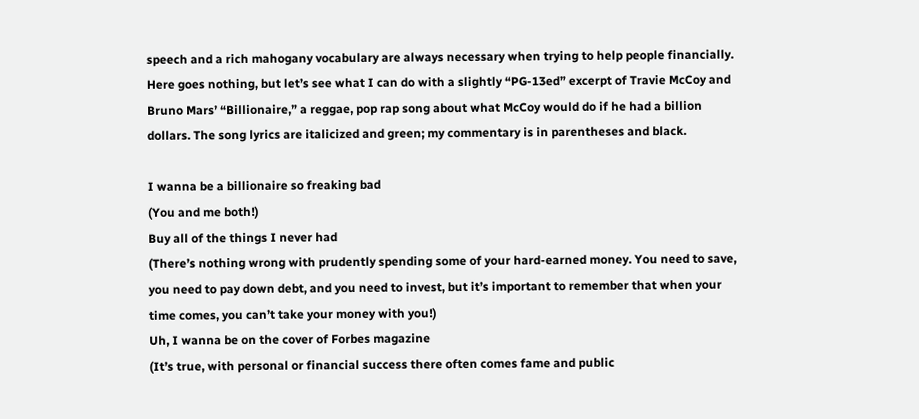speech and a rich mahogany vocabulary are always necessary when trying to help people financially. Here goes nothing, but let’s see what I can do with a slightly “PG-13ed” excerpt of Travie McCoy and Bruno Mars’ “Billionaire,” a reggae, pop rap song about what McCoy would do if he had a billion dollars. The song lyrics are italicized and green; my commentary is in parentheses and black.

I wanna be a billionaire so freaking bad
(You and me both!)
Buy all of the things I never had
(There’s nothing wrong with prudently spending some of your hard-earned money. You need to save, you need to pay down debt, and you need to invest, but it’s important to remember that when your time comes, you can’t take your money with you!)
Uh, I wanna be on the cover of Forbes magazine
(It’s true, with personal or financial success there often comes fame and public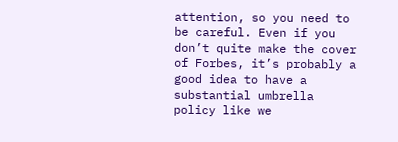attention, so you need to be careful. Even if you don’t quite make the cover of Forbes, it’s probably a good idea to have a substantial umbrella policy like we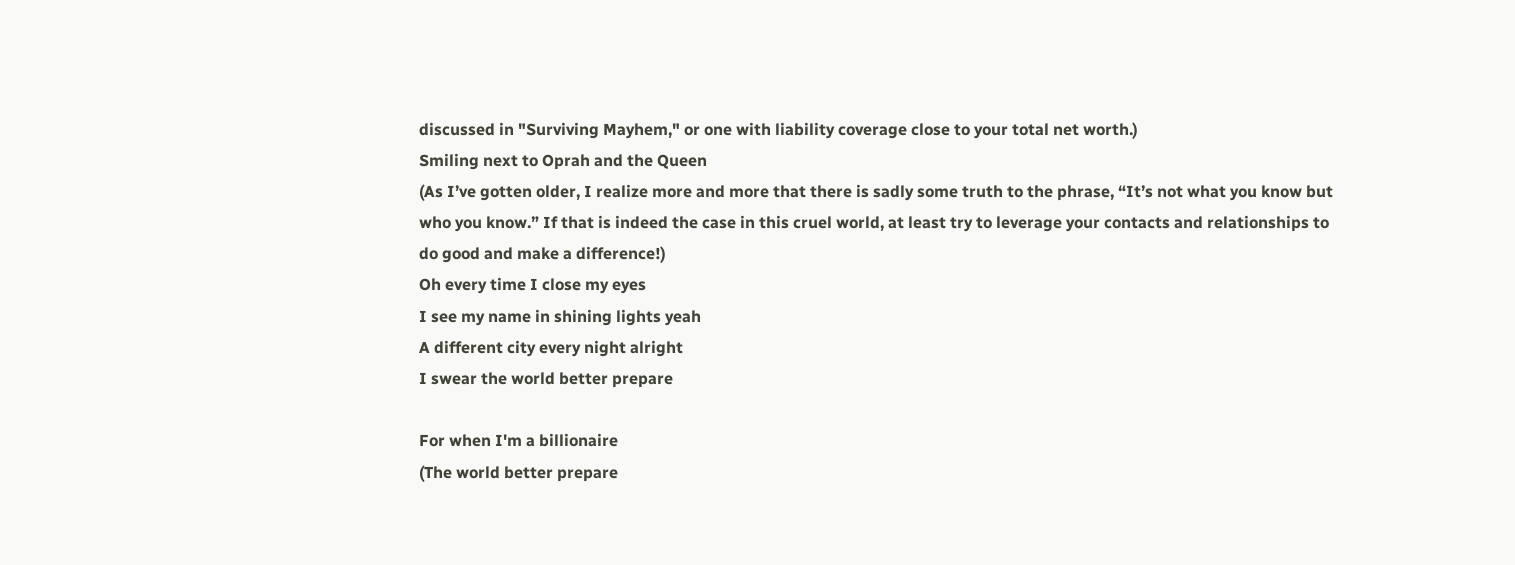discussed in "Surviving Mayhem," or one with liability coverage close to your total net worth.)
Smiling next to Oprah and the Queen
(As I’ve gotten older, I realize more and more that there is sadly some truth to the phrase, “It’s not what you know but who you know.” If that is indeed the case in this cruel world, at least try to leverage your contacts and relationships to do good and make a difference!)
Oh every time I close my eyes
I see my name in shining lights yeah
A different city every night alright
I swear the world better prepare

For when I'm a billionaire
(The world better prepare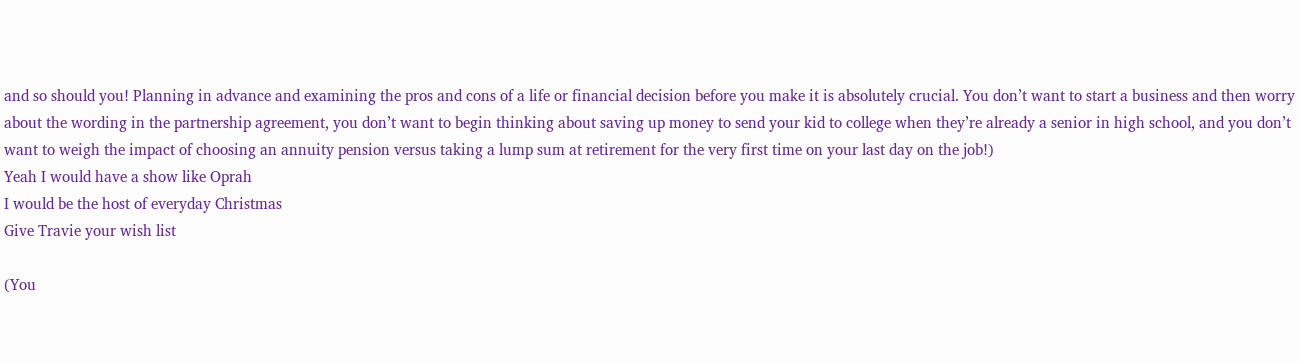and so should you! Planning in advance and examining the pros and cons of a life or financial decision before you make it is absolutely crucial. You don’t want to start a business and then worry about the wording in the partnership agreement, you don’t want to begin thinking about saving up money to send your kid to college when they’re already a senior in high school, and you don’t want to weigh the impact of choosing an annuity pension versus taking a lump sum at retirement for the very first time on your last day on the job!)
Yeah I would have a show like Oprah
I would be the host of everyday Christmas
Give Travie your wish list

(You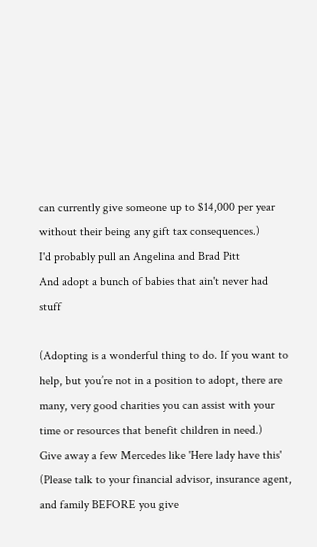can currently give someone up to $14,000 per year without their being any gift tax consequences.)
I'd probably pull an Angelina and Brad Pitt
And adopt a bunch of babies that ain't never had stuff

(Adopting is a wonderful thing to do. If you want to help, but you’re not in a position to adopt, there are many, very good charities you can assist with your time or resources that benefit children in need.)
Give away a few Mercedes like 'Here lady have this'
(Please talk to your financial advisor, insurance agent, and family BEFORE you give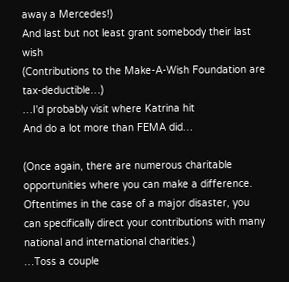away a Mercedes!)
And last but not least grant somebody their last wish
(Contributions to the Make-A-Wish Foundation are tax-deductible…)
…I'd probably visit where Katrina hit
And do a lot more than FEMA did…

(Once again, there are numerous charitable opportunities where you can make a difference. Oftentimes in the case of a major disaster, you can specifically direct your contributions with many national and international charities.)
…Toss a couple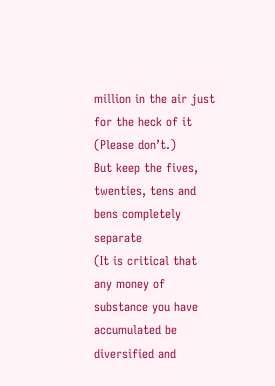million in the air just for the heck of it
(Please don’t.)
But keep the fives, twenties, tens and bens completely separate
(It is critical that any money of substance you have accumulated be diversified and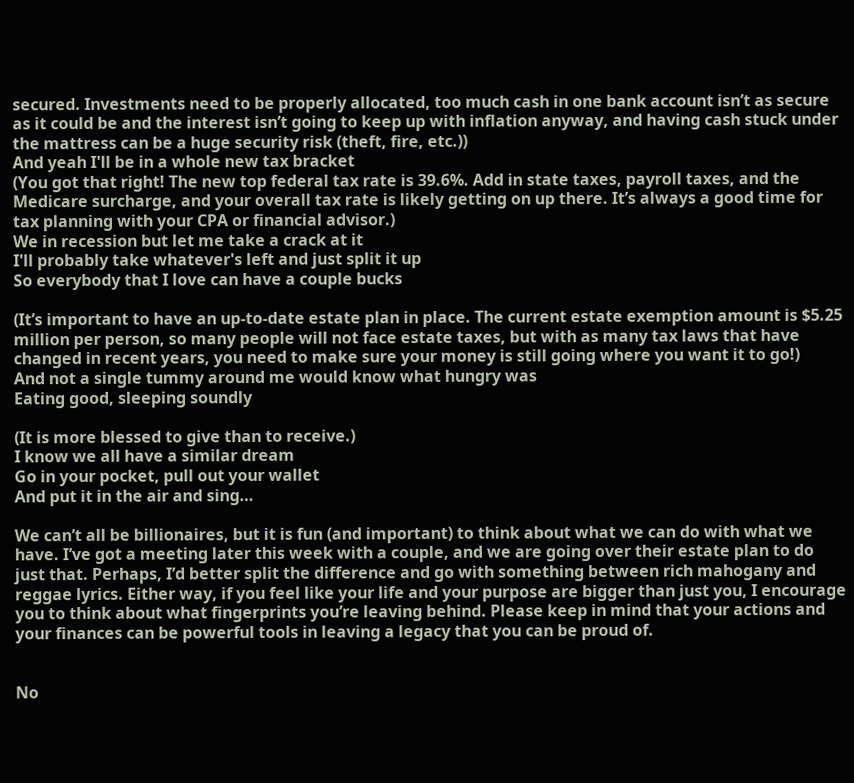secured. Investments need to be properly allocated, too much cash in one bank account isn’t as secure as it could be and the interest isn’t going to keep up with inflation anyway, and having cash stuck under the mattress can be a huge security risk (theft, fire, etc.))
And yeah I'll be in a whole new tax bracket
(You got that right! The new top federal tax rate is 39.6%. Add in state taxes, payroll taxes, and the Medicare surcharge, and your overall tax rate is likely getting on up there. It’s always a good time for tax planning with your CPA or financial advisor.)
We in recession but let me take a crack at it
I'll probably take whatever's left and just split it up
So everybody that I love can have a couple bucks

(It’s important to have an up-to-date estate plan in place. The current estate exemption amount is $5.25 million per person, so many people will not face estate taxes, but with as many tax laws that have changed in recent years, you need to make sure your money is still going where you want it to go!)
And not a single tummy around me would know what hungry was
Eating good, sleeping soundly

(It is more blessed to give than to receive.)
I know we all have a similar dream
Go in your pocket, pull out your wallet
And put it in the air and sing…

We can’t all be billionaires, but it is fun (and important) to think about what we can do with what we have. I’ve got a meeting later this week with a couple, and we are going over their estate plan to do just that. Perhaps, I’d better split the difference and go with something between rich mahogany and reggae lyrics. Either way, if you feel like your life and your purpose are bigger than just you, I encourage you to think about what fingerprints you’re leaving behind. Please keep in mind that your actions and your finances can be powerful tools in leaving a legacy that you can be proud of.


No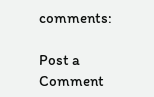comments:

Post a Comment